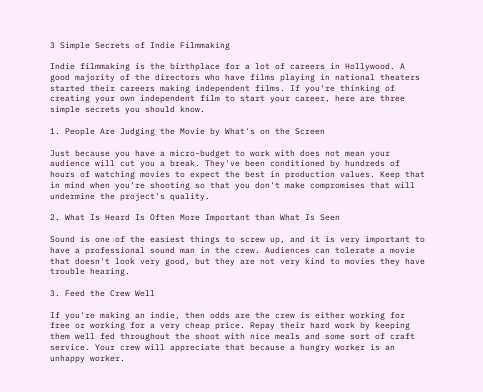3 Simple Secrets of Indie Filmmaking

Indie filmmaking is the birthplace for a lot of careers in Hollywood. A good majority of the directors who have films playing in national theaters started their careers making independent films. If you're thinking of creating your own independent film to start your career, here are three simple secrets you should know.

1. People Are Judging the Movie by What's on the Screen

Just because you have a micro-budget to work with does not mean your audience will cut you a break. They've been conditioned by hundreds of hours of watching movies to expect the best in production values. Keep that in mind when you're shooting so that you don't make compromises that will undermine the project's quality.

2. What Is Heard Is Often More Important than What Is Seen

Sound is one of the easiest things to screw up, and it is very important to have a professional sound man in the crew. Audiences can tolerate a movie that doesn't look very good, but they are not very kind to movies they have trouble hearing.

3. Feed the Crew Well

If you're making an indie, then odds are the crew is either working for free or working for a very cheap price. Repay their hard work by keeping them well fed throughout the shoot with nice meals and some sort of craft service. Your crew will appreciate that because a hungry worker is an unhappy worker.